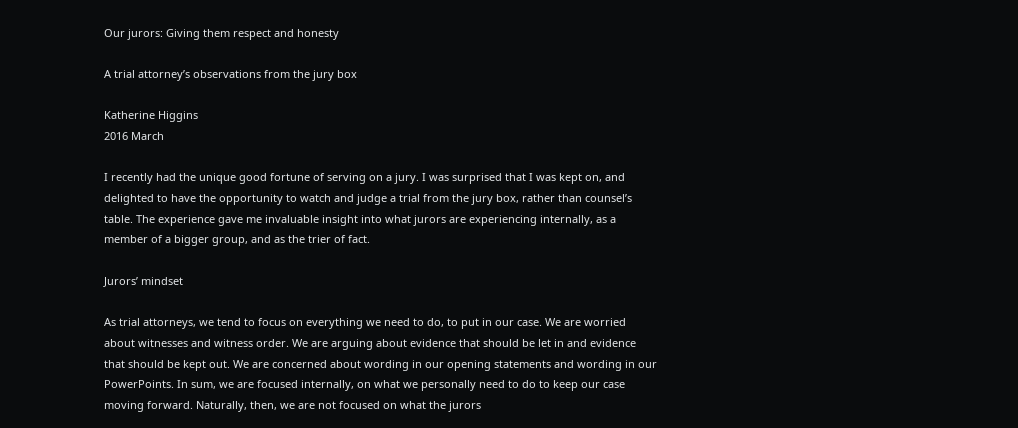Our jurors: Giving them respect and honesty

A trial attorney’s observations from the jury box

Katherine Higgins
2016 March

I recently had the unique good fortune of serving on a jury. I was surprised that I was kept on, and delighted to have the opportunity to watch and judge a trial from the jury box, rather than counsel’s table. The experience gave me invaluable insight into what jurors are experiencing internally, as a member of a bigger group, and as the trier of fact.

Jurors’ mindset

As trial attorneys, we tend to focus on everything we need to do, to put in our case. We are worried about witnesses and witness order. We are arguing about evidence that should be let in and evidence that should be kept out. We are concerned about wording in our opening statements and wording in our PowerPoints. In sum, we are focused internally, on what we personally need to do to keep our case moving forward. Naturally, then, we are not focused on what the jurors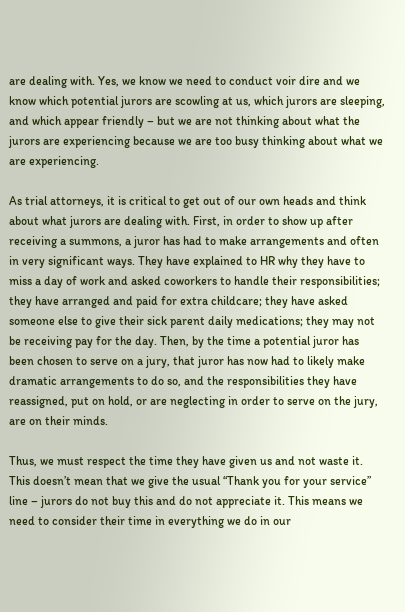are dealing with. Yes, we know we need to conduct voir dire and we know which potential jurors are scowling at us, which jurors are sleeping, and which appear friendly – but we are not thinking about what the jurors are experiencing because we are too busy thinking about what we are experiencing.

As trial attorneys, it is critical to get out of our own heads and think about what jurors are dealing with. First, in order to show up after receiving a summons, a juror has had to make arrangements and often in very significant ways. They have explained to HR why they have to miss a day of work and asked coworkers to handle their responsibilities; they have arranged and paid for extra childcare; they have asked someone else to give their sick parent daily medications; they may not be receiving pay for the day. Then, by the time a potential juror has been chosen to serve on a jury, that juror has now had to likely make dramatic arrangements to do so, and the responsibilities they have reassigned, put on hold, or are neglecting in order to serve on the jury, are on their minds.

Thus, we must respect the time they have given us and not waste it. This doesn’t mean that we give the usual “Thank you for your service” line – jurors do not buy this and do not appreciate it. This means we need to consider their time in everything we do in our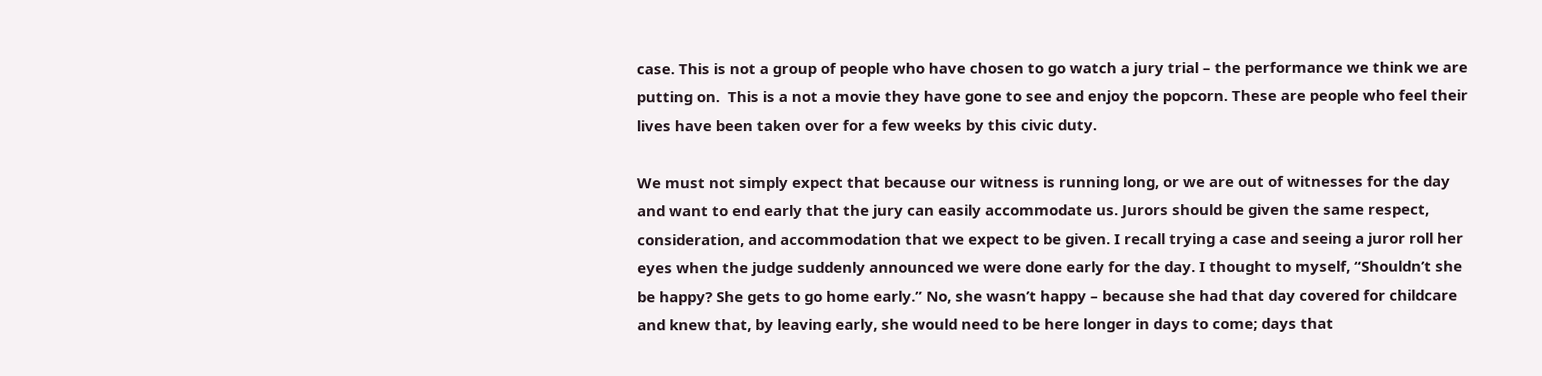case. This is not a group of people who have chosen to go watch a jury trial – the performance we think we are putting on.  This is a not a movie they have gone to see and enjoy the popcorn. These are people who feel their lives have been taken over for a few weeks by this civic duty.

We must not simply expect that because our witness is running long, or we are out of witnesses for the day and want to end early that the jury can easily accommodate us. Jurors should be given the same respect, consideration, and accommodation that we expect to be given. I recall trying a case and seeing a juror roll her eyes when the judge suddenly announced we were done early for the day. I thought to myself, “Shouldn’t she be happy? She gets to go home early.” No, she wasn’t happy – because she had that day covered for childcare and knew that, by leaving early, she would need to be here longer in days to come; days that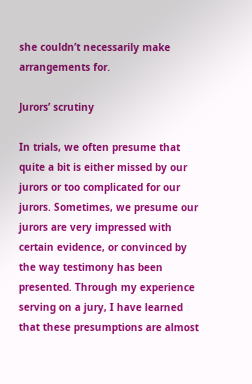she couldn’t necessarily make arrangements for.

Jurors’ scrutiny

In trials, we often presume that quite a bit is either missed by our jurors or too complicated for our jurors. Sometimes, we presume our jurors are very impressed with certain evidence, or convinced by the way testimony has been presented. Through my experience serving on a jury, I have learned that these presumptions are almost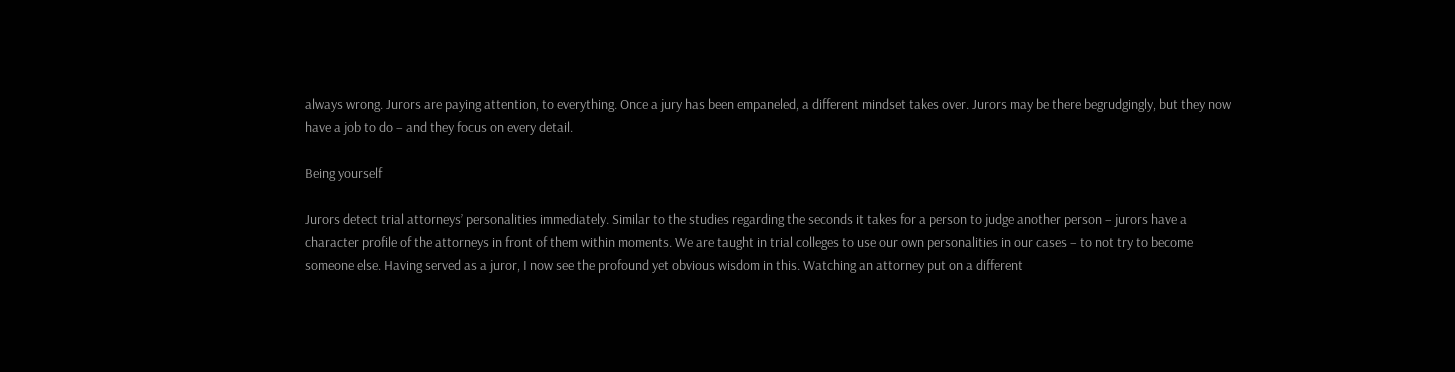always wrong. Jurors are paying attention, to everything. Once a jury has been empaneled, a different mindset takes over. Jurors may be there begrudgingly, but they now have a job to do – and they focus on every detail.

Being yourself

Jurors detect trial attorneys’ personalities immediately. Similar to the studies regarding the seconds it takes for a person to judge another person – jurors have a character profile of the attorneys in front of them within moments. We are taught in trial colleges to use our own personalities in our cases – to not try to become someone else. Having served as a juror, I now see the profound yet obvious wisdom in this. Watching an attorney put on a different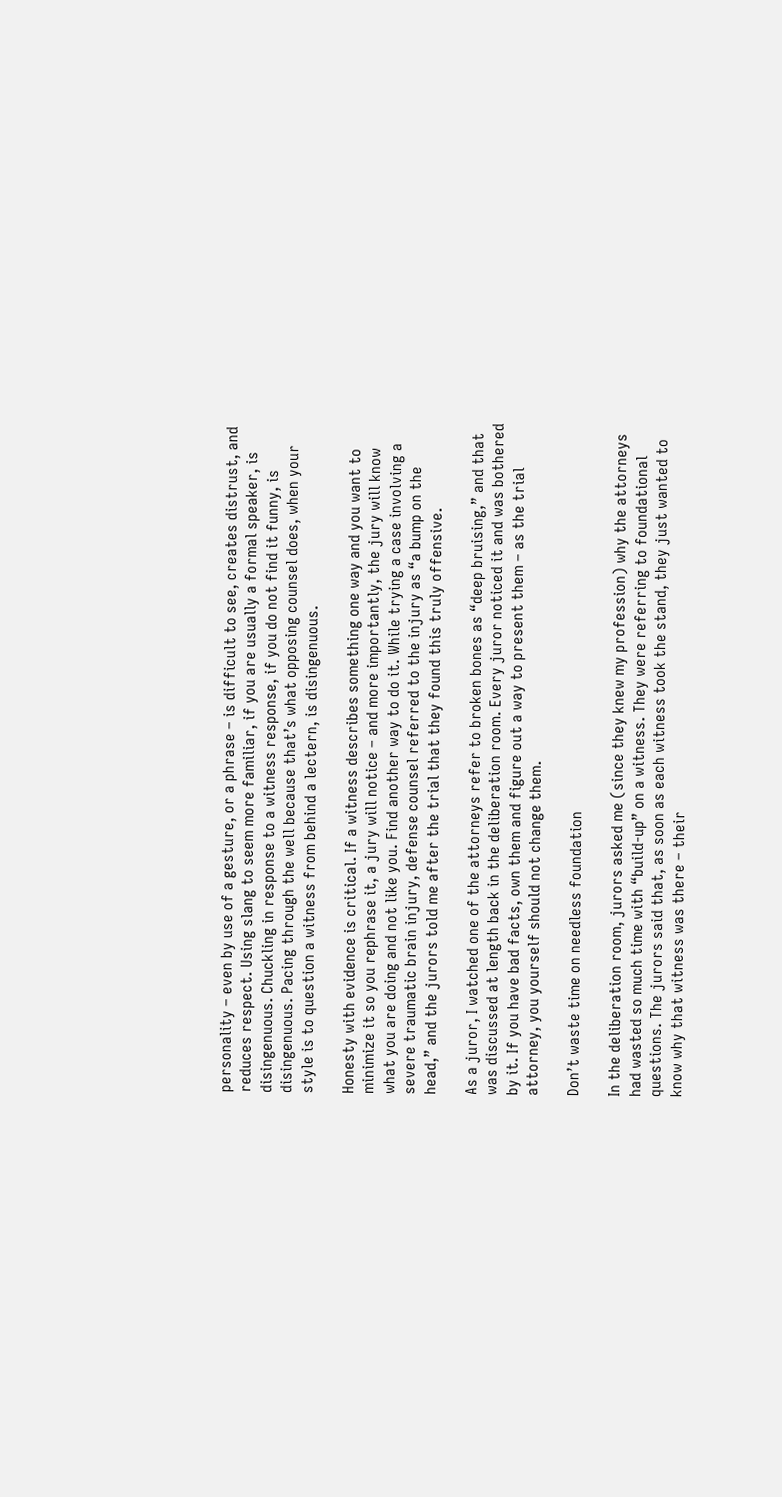personality – even by use of a gesture, or a phrase – is difficult to see, creates distrust, and reduces respect. Using slang to seem more familiar, if you are usually a formal speaker, is disingenuous. Chuckling in response to a witness response, if you do not find it funny, is disingenuous. Pacing through the well because that’s what opposing counsel does, when your style is to question a witness from behind a lectern, is disingenuous.

Honesty with evidence is critical. If a witness describes something one way and you want to minimize it so you rephrase it, a jury will notice – and more importantly, the jury will know what you are doing and not like you. Find another way to do it. While trying a case involving a severe traumatic brain injury, defense counsel referred to the injury as “a bump on the head,” and the jurors told me after the trial that they found this truly offensive.

As a juror, I watched one of the attorneys refer to broken bones as “deep bruising,” and that was discussed at length back in the deliberation room. Every juror noticed it and was bothered by it. If you have bad facts, own them and figure out a way to present them – as the trial attorney, you yourself should not change them.

Don’t waste time on needless foundation

In the deliberation room, jurors asked me (since they knew my profession) why the attorneys had wasted so much time with “build-up” on a witness. They were referring to foundational questions. The jurors said that, as soon as each witness took the stand, they just wanted to know why that witness was there – their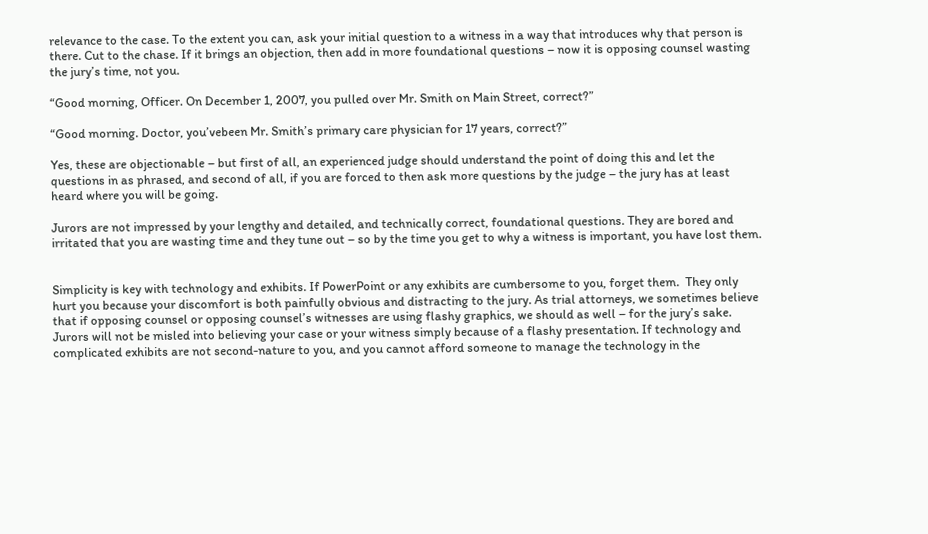relevance to the case. To the extent you can, ask your initial question to a witness in a way that introduces why that person is there. Cut to the chase. If it brings an objection, then add in more foundational questions – now it is opposing counsel wasting the jury’s time, not you.

“Good morning, Officer. On December 1, 2007, you pulled over Mr. Smith on Main Street, correct?”

“Good morning. Doctor, you’vebeen Mr. Smith’s primary care physician for 17 years, correct?”

Yes, these are objectionable – but first of all, an experienced judge should understand the point of doing this and let the questions in as phrased, and second of all, if you are forced to then ask more questions by the judge – the jury has at least heard where you will be going.

Jurors are not impressed by your lengthy and detailed, and technically correct, foundational questions. They are bored and irritated that you are wasting time and they tune out – so by the time you get to why a witness is important, you have lost them.


Simplicity is key with technology and exhibits. If PowerPoint or any exhibits are cumbersome to you, forget them.  They only hurt you because your discomfort is both painfully obvious and distracting to the jury. As trial attorneys, we sometimes believe that if opposing counsel or opposing counsel’s witnesses are using flashy graphics, we should as well – for the jury’s sake. Jurors will not be misled into believing your case or your witness simply because of a flashy presentation. If technology and complicated exhibits are not second-nature to you, and you cannot afford someone to manage the technology in the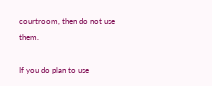courtroom, then do not use them.

If you do plan to use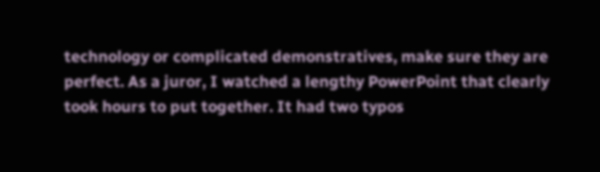technology or complicated demonstratives, make sure they are perfect. As a juror, I watched a lengthy PowerPoint that clearly took hours to put together. It had two typos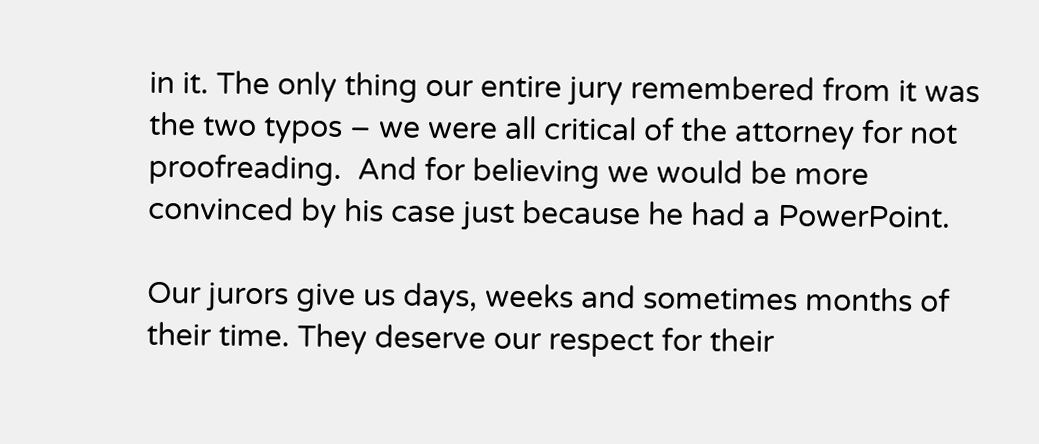in it. The only thing our entire jury remembered from it was the two typos – we were all critical of the attorney for not proofreading.  And for believing we would be more convinced by his case just because he had a PowerPoint.

Our jurors give us days, weeks and sometimes months of their time. They deserve our respect for their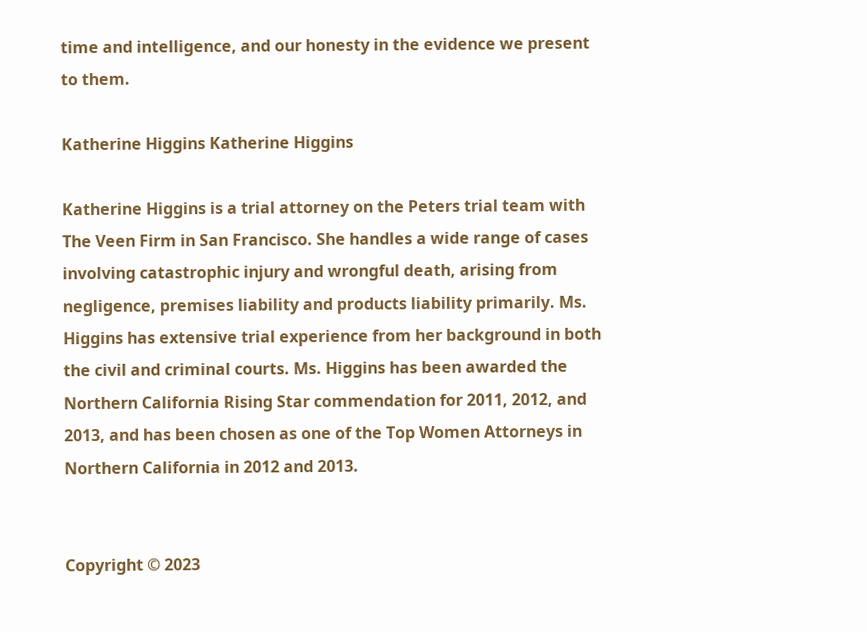time and intelligence, and our honesty in the evidence we present to them.

Katherine Higgins Katherine Higgins

Katherine Higgins is a trial attorney on the Peters trial team with The Veen Firm in San Francisco. She handles a wide range of cases involving catastrophic injury and wrongful death, arising from negligence, premises liability and products liability primarily. Ms. Higgins has extensive trial experience from her background in both the civil and criminal courts. Ms. Higgins has been awarded the Northern California Rising Star commendation for 2011, 2012, and 2013, and has been chosen as one of the Top Women Attorneys in Northern California in 2012 and 2013.


Copyright © 2023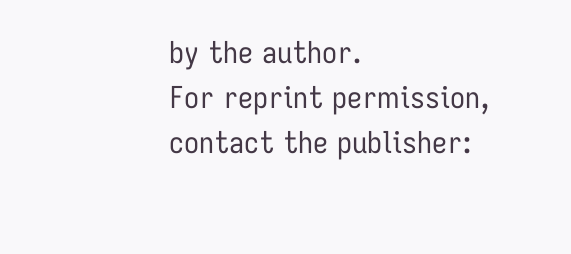by the author.
For reprint permission, contact the publisher: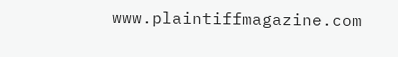www.plaintiffmagazine.com